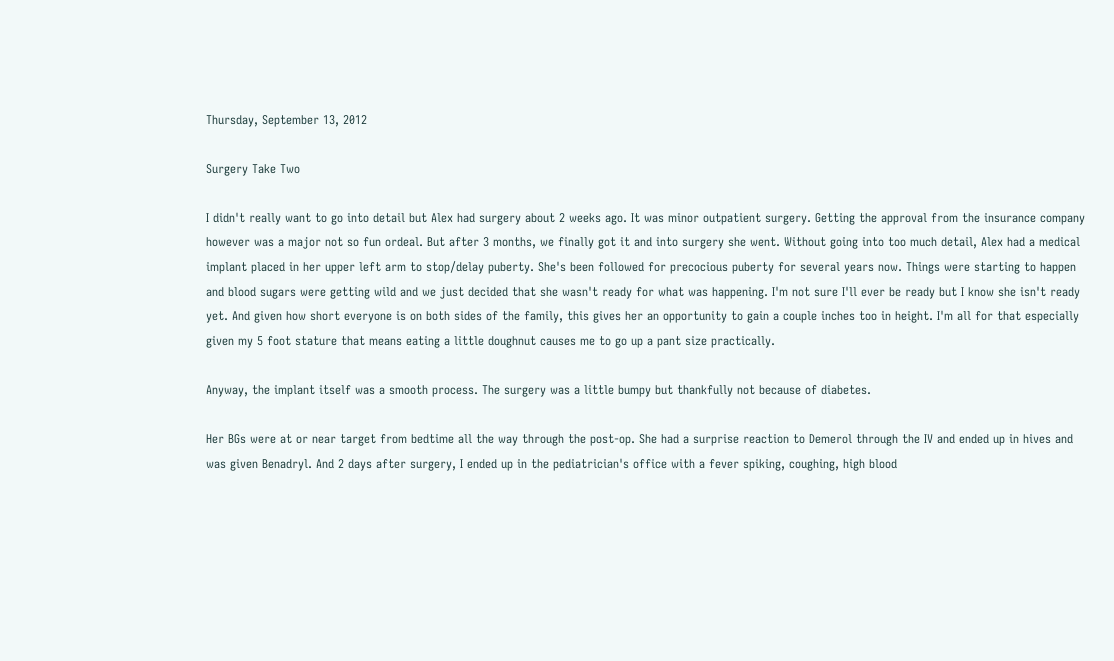Thursday, September 13, 2012

Surgery Take Two

I didn't really want to go into detail but Alex had surgery about 2 weeks ago. It was minor outpatient surgery. Getting the approval from the insurance company however was a major not so fun ordeal. But after 3 months, we finally got it and into surgery she went. Without going into too much detail, Alex had a medical implant placed in her upper left arm to stop/delay puberty. She's been followed for precocious puberty for several years now. Things were starting to happen and blood sugars were getting wild and we just decided that she wasn't ready for what was happening. I'm not sure I'll ever be ready but I know she isn't ready yet. And given how short everyone is on both sides of the family, this gives her an opportunity to gain a couple inches too in height. I'm all for that especially given my 5 foot stature that means eating a little doughnut causes me to go up a pant size practically.

Anyway, the implant itself was a smooth process. The surgery was a little bumpy but thankfully not because of diabetes.

Her BGs were at or near target from bedtime all the way through the post-op. She had a surprise reaction to Demerol through the IV and ended up in hives and was given Benadryl. And 2 days after surgery, I ended up in the pediatrician's office with a fever spiking, coughing, high blood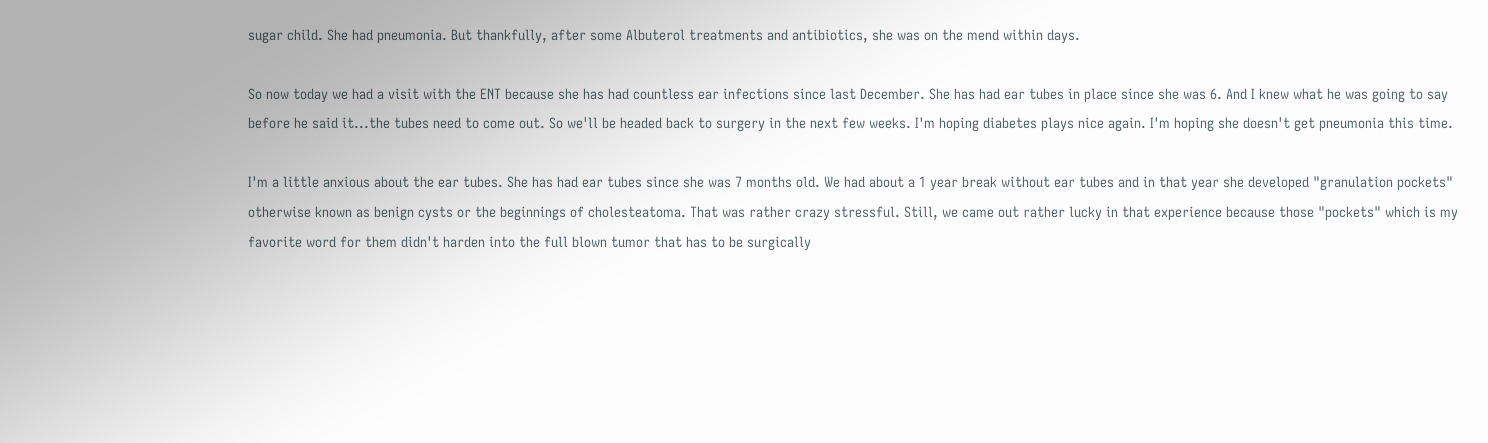sugar child. She had pneumonia. But thankfully, after some Albuterol treatments and antibiotics, she was on the mend within days.

So now today we had a visit with the ENT because she has had countless ear infections since last December. She has had ear tubes in place since she was 6. And I knew what he was going to say before he said it...the tubes need to come out. So we'll be headed back to surgery in the next few weeks. I'm hoping diabetes plays nice again. I'm hoping she doesn't get pneumonia this time.

I'm a little anxious about the ear tubes. She has had ear tubes since she was 7 months old. We had about a 1 year break without ear tubes and in that year she developed "granulation pockets" otherwise known as benign cysts or the beginnings of cholesteatoma. That was rather crazy stressful. Still, we came out rather lucky in that experience because those "pockets" which is my favorite word for them didn't harden into the full blown tumor that has to be surgically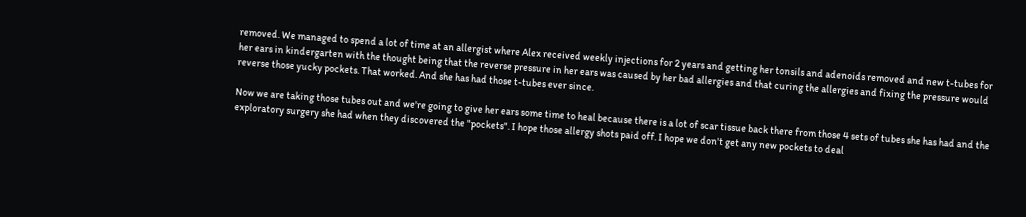removed. We managed to spend a lot of time at an allergist where Alex received weekly injections for 2 years and getting her tonsils and adenoids removed and new t-tubes for her ears in kindergarten with the thought being that the reverse pressure in her ears was caused by her bad allergies and that curing the allergies and fixing the pressure would reverse those yucky pockets. That worked. And she has had those t-tubes ever since.

Now we are taking those tubes out and we're going to give her ears some time to heal because there is a lot of scar tissue back there from those 4 sets of tubes she has had and the exploratory surgery she had when they discovered the "pockets". I hope those allergy shots paid off. I hope we don't get any new pockets to deal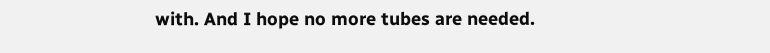with. And I hope no more tubes are needed.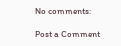No comments:

Post a Comment